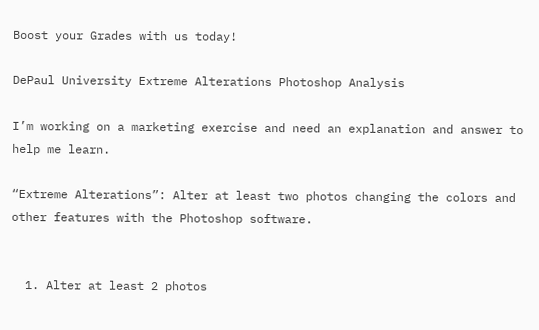Boost your Grades with us today!

DePaul University Extreme Alterations Photoshop Analysis

I’m working on a marketing exercise and need an explanation and answer to help me learn.

“Extreme Alterations”: Alter at least two photos changing the colors and other features with the Photoshop software.


  1. Alter at least 2 photos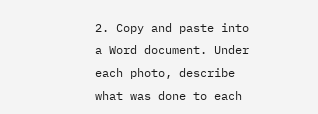2. Copy and paste into a Word document. Under each photo, describe what was done to each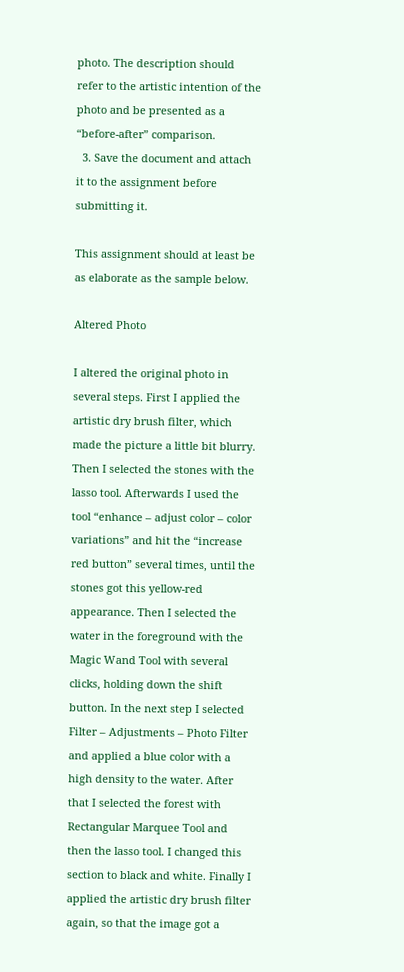photo. The description should refer to the artistic intention of the photo and be presented as a “before-after” comparison.
  3. Save the document and attach it to the assignment before submitting it.

This assignment should at least be as elaborate as the sample below.

Altered Photo

I altered the original photo in several steps. First I applied the artistic dry brush filter, which made the picture a little bit blurry. Then I selected the stones with the lasso tool. Afterwards I used the tool “enhance – adjust color – color variations” and hit the “increase red button” several times, until the stones got this yellow-red appearance. Then I selected the water in the foreground with the Magic Wand Tool with several clicks, holding down the shift button. In the next step I selected Filter – Adjustments – Photo Filter and applied a blue color with a high density to the water. After that I selected the forest with Rectangular Marquee Tool and then the lasso tool. I changed this section to black and white. Finally I applied the artistic dry brush filter again, so that the image got a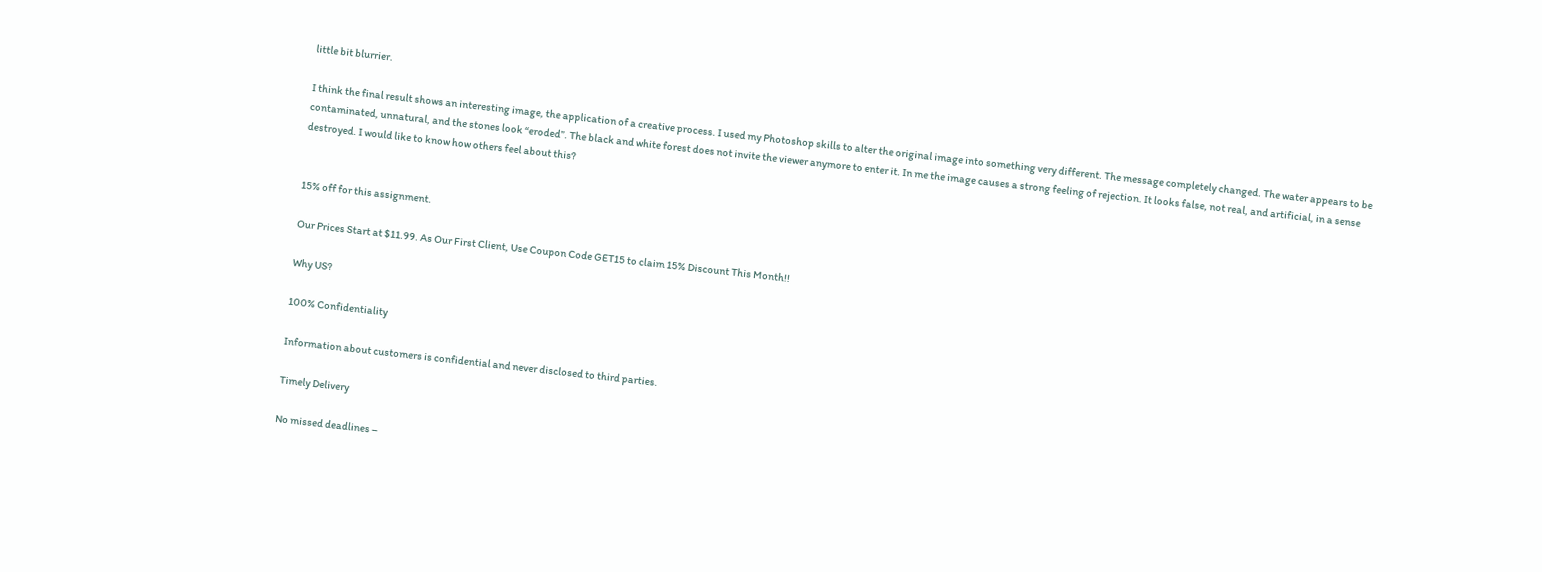little bit blurrier.

I think the final result shows an interesting image, the application of a creative process. I used my Photoshop skills to alter the original image into something very different. The message completely changed. The water appears to be contaminated, unnatural, and the stones look “eroded”. The black and white forest does not invite the viewer anymore to enter it. In me the image causes a strong feeling of rejection. It looks false, not real, and artificial, in a sense destroyed. I would like to know how others feel about this?


15% off for this assignment.

Our Prices Start at $11.99. As Our First Client, Use Coupon Code GET15 to claim 15% Discount This Month!!

Why US?

100% Confidentiality

Information about customers is confidential and never disclosed to third parties.

Timely Delivery

No missed deadlines –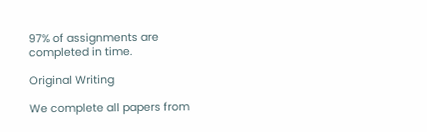97% of assignments are completed in time.

Original Writing

We complete all papers from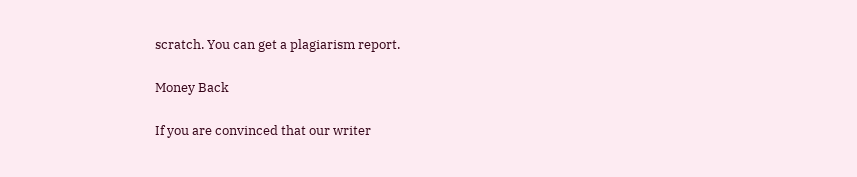scratch. You can get a plagiarism report.

Money Back

If you are convinced that our writer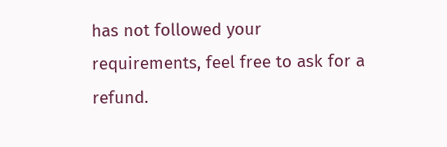has not followed your requirements, feel free to ask for a refund.